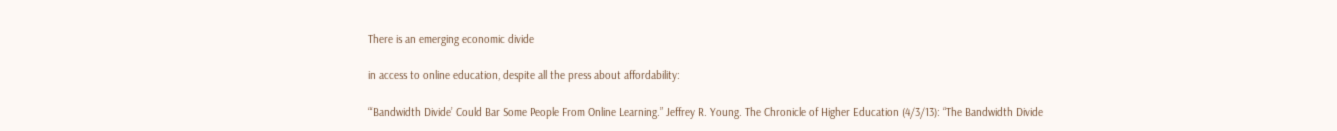There is an emerging economic divide

in access to online education, despite all the press about affordability:

“‘Bandwidth Divide’ Could Bar Some People From Online Learning.” Jeffrey R. Young. The Chronicle of Higher Education (4/3/13): “The Bandwidth Divide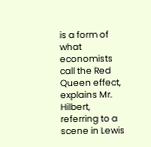is a form of what economists call the Red Queen effect, explains Mr. Hilbert, referring to a scene in Lewis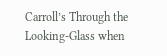Carroll’s Through the Looking-Glass when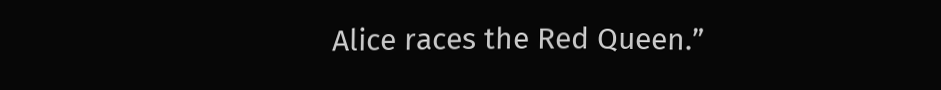Alice races the Red Queen.”